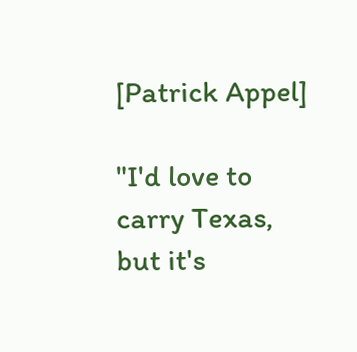[Patrick Appel]

"I'd love to carry Texas, but it's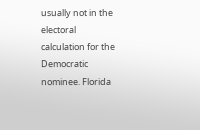usually not in the electoral calculation for the Democratic nominee. Florida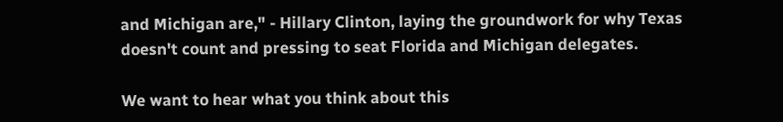and Michigan are," - Hillary Clinton, laying the groundwork for why Texas doesn't count and pressing to seat Florida and Michigan delegates.

We want to hear what you think about this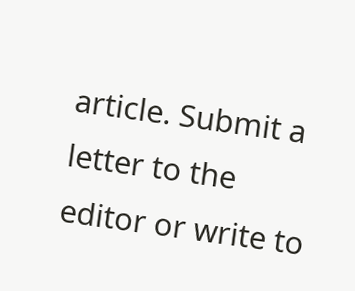article. Submit a letter to the editor or write to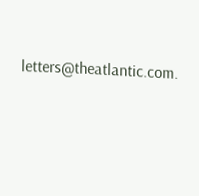letters@theatlantic.com.